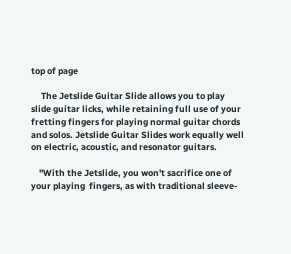top of page

     The Jetslide Guitar Slide allows you to play slide guitar licks, while retaining full use of your fretting fingers for playing normal guitar chords and solos. Jetslide Guitar Slides work equally well on electric, acoustic, and resonator guitars.

    "With the Jetslide, you won't sacrifice one of your playing  fingers, as with traditional sleeve-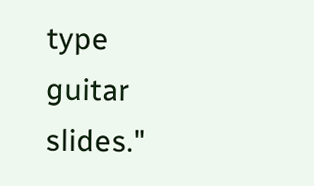type guitar slides."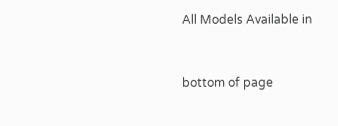All Models Available in


bottom of page